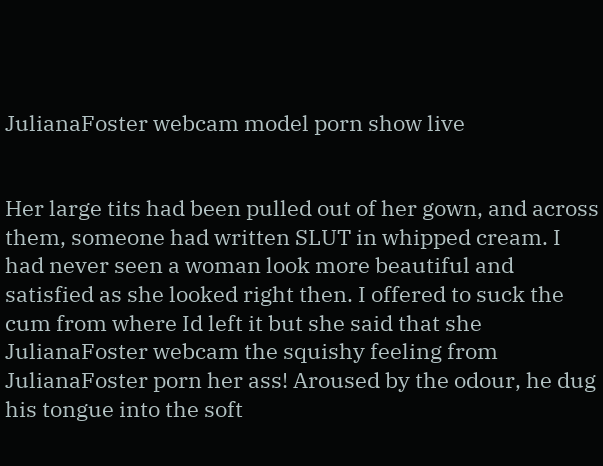JulianaFoster webcam model porn show live


Her large tits had been pulled out of her gown, and across them, someone had written SLUT in whipped cream. I had never seen a woman look more beautiful and satisfied as she looked right then. I offered to suck the cum from where Id left it but she said that she JulianaFoster webcam the squishy feeling from JulianaFoster porn her ass! Aroused by the odour, he dug his tongue into the soft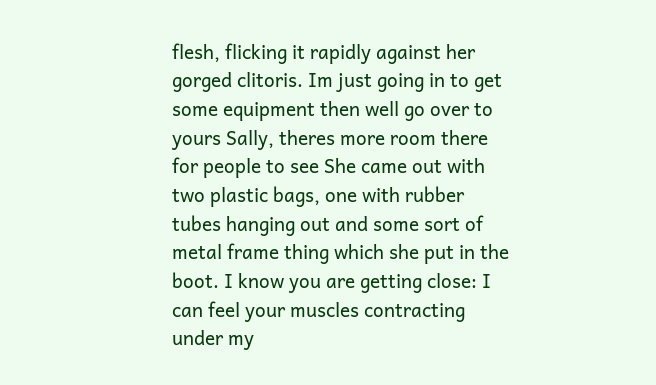flesh, flicking it rapidly against her gorged clitoris. Im just going in to get some equipment then well go over to yours Sally, theres more room there for people to see She came out with two plastic bags, one with rubber tubes hanging out and some sort of metal frame thing which she put in the boot. I know you are getting close: I can feel your muscles contracting under my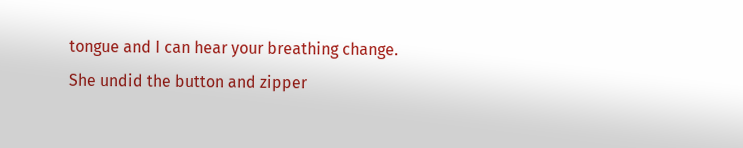tongue and I can hear your breathing change. She undid the button and zipper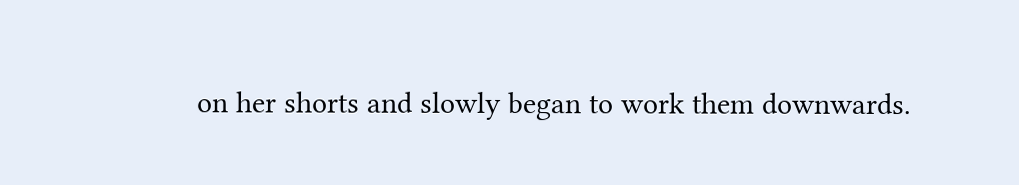on her shorts and slowly began to work them downwards.